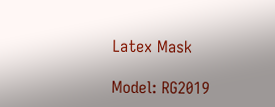Latex Mask

Model: RG2019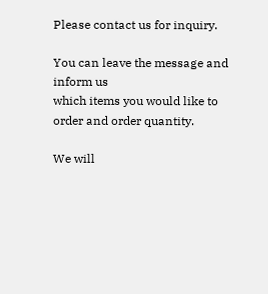Please contact us for inquiry.

You can leave the message and inform us
which items you would like to order and order quantity.

We will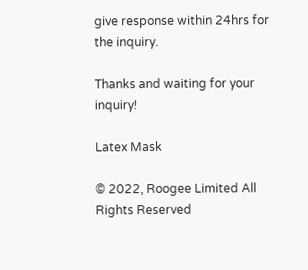give response within 24hrs for the inquiry.

Thanks and waiting for your inquiry!

Latex Mask

© 2022, Roogee Limited All Rights Reserved